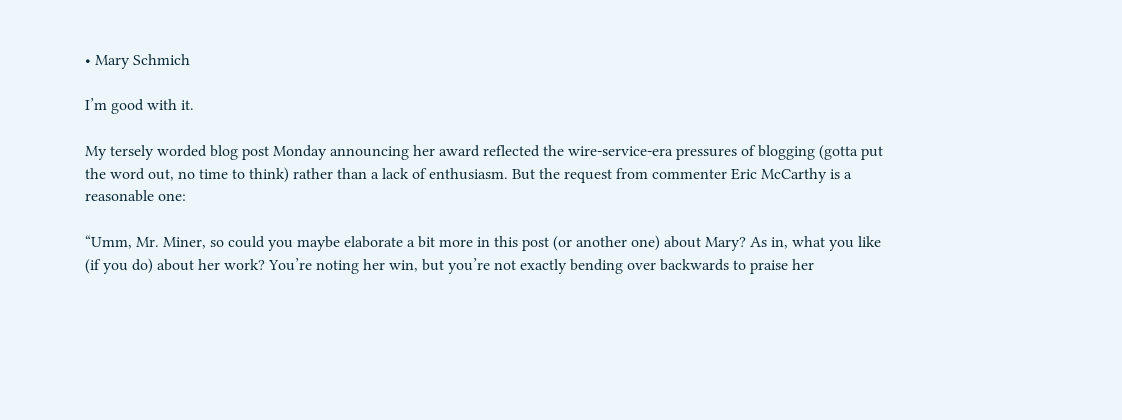• Mary Schmich

I’m good with it.

My tersely worded blog post Monday announcing her award reflected the wire-service-era pressures of blogging (gotta put the word out, no time to think) rather than a lack of enthusiasm. But the request from commenter Eric McCarthy is a reasonable one:

“Umm, Mr. Miner, so could you maybe elaborate a bit more in this post (or another one) about Mary? As in, what you like (if you do) about her work? You’re noting her win, but you’re not exactly bending over backwards to praise her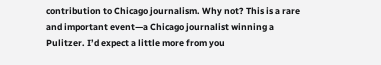contribution to Chicago journalism. Why not? This is a rare and important event—a Chicago journalist winning a Pulitzer. I’d expect a little more from you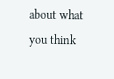about what you think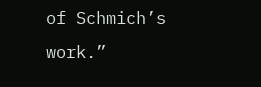of Schmich’s work.”